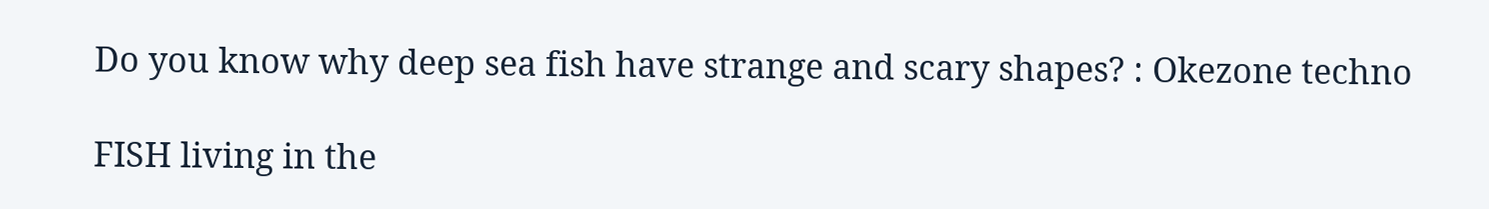Do you know why deep sea fish have strange and scary shapes? : Okezone techno

FISH living in the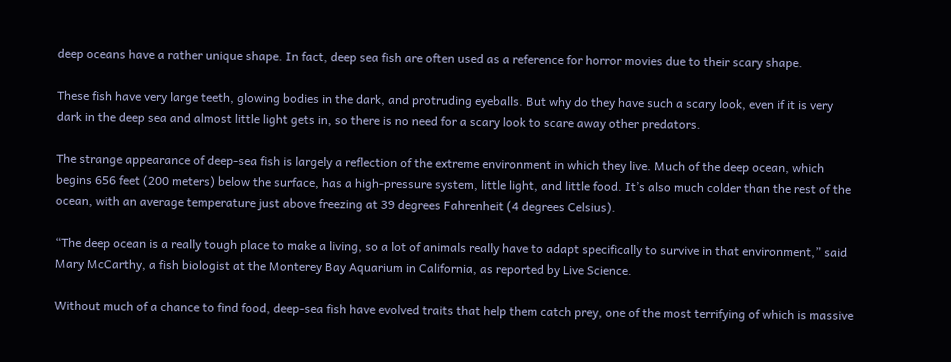deep oceans have a rather unique shape. In fact, deep sea fish are often used as a reference for horror movies due to their scary shape.

These fish have very large teeth, glowing bodies in the dark, and protruding eyeballs. But why do they have such a scary look, even if it is very dark in the deep sea and almost little light gets in, so there is no need for a scary look to scare away other predators.

The strange appearance of deep-sea fish is largely a reflection of the extreme environment in which they live. Much of the deep ocean, which begins 656 feet (200 meters) below the surface, has a high-pressure system, little light, and little food. It’s also much colder than the rest of the ocean, with an average temperature just above freezing at 39 degrees Fahrenheit (4 degrees Celsius).

“The deep ocean is a really tough place to make a living, so a lot of animals really have to adapt specifically to survive in that environment,” said Mary McCarthy, a fish biologist at the Monterey Bay Aquarium in California, as reported by Live Science.

Without much of a chance to find food, deep-sea fish have evolved traits that help them catch prey, one of the most terrifying of which is massive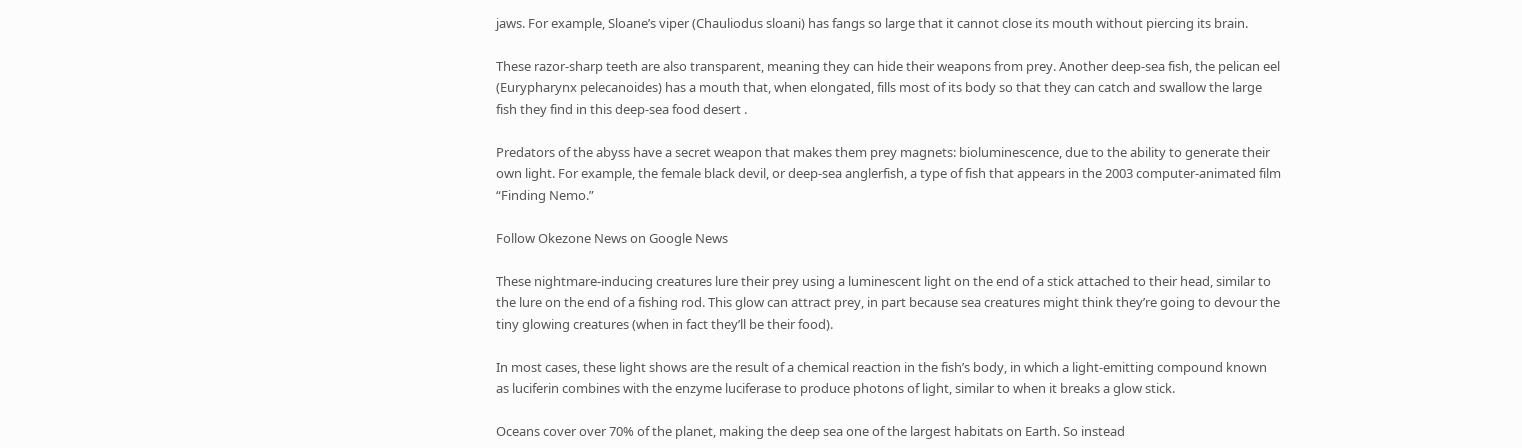jaws. For example, Sloane’s viper (Chauliodus sloani) has fangs so large that it cannot close its mouth without piercing its brain.

These razor-sharp teeth are also transparent, meaning they can hide their weapons from prey. Another deep-sea fish, the pelican eel (Eurypharynx pelecanoides) has a mouth that, when elongated, fills most of its body so that they can catch and swallow the large fish they find in this deep-sea food desert .

Predators of the abyss have a secret weapon that makes them prey magnets: bioluminescence, due to the ability to generate their own light. For example, the female black devil, or deep-sea anglerfish, a type of fish that appears in the 2003 computer-animated film “Finding Nemo.”

Follow Okezone News on Google News

These nightmare-inducing creatures lure their prey using a luminescent light on the end of a stick attached to their head, similar to the lure on the end of a fishing rod. This glow can attract prey, in part because sea creatures might think they’re going to devour the tiny glowing creatures (when in fact they’ll be their food).

In most cases, these light shows are the result of a chemical reaction in the fish’s body, in which a light-emitting compound known as luciferin combines with the enzyme luciferase to produce photons of light, similar to when it breaks a glow stick.

Oceans cover over 70% of the planet, making the deep sea one of the largest habitats on Earth. So instead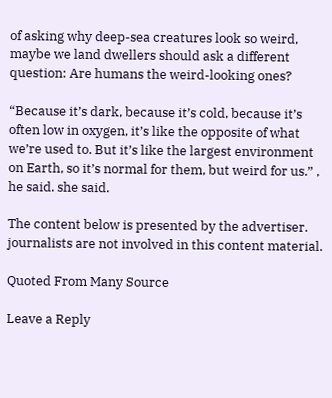of asking why deep-sea creatures look so weird, maybe we land dwellers should ask a different question: Are humans the weird-looking ones?

“Because it’s dark, because it’s cold, because it’s often low in oxygen, it’s like the opposite of what we’re used to. But it’s like the largest environment on Earth, so it’s normal for them, but weird for us.” , he said. she said.

The content below is presented by the advertiser. journalists are not involved in this content material.

Quoted From Many Source

Leave a Reply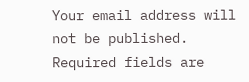Your email address will not be published. Required fields are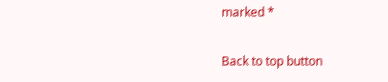marked *

Back to top button